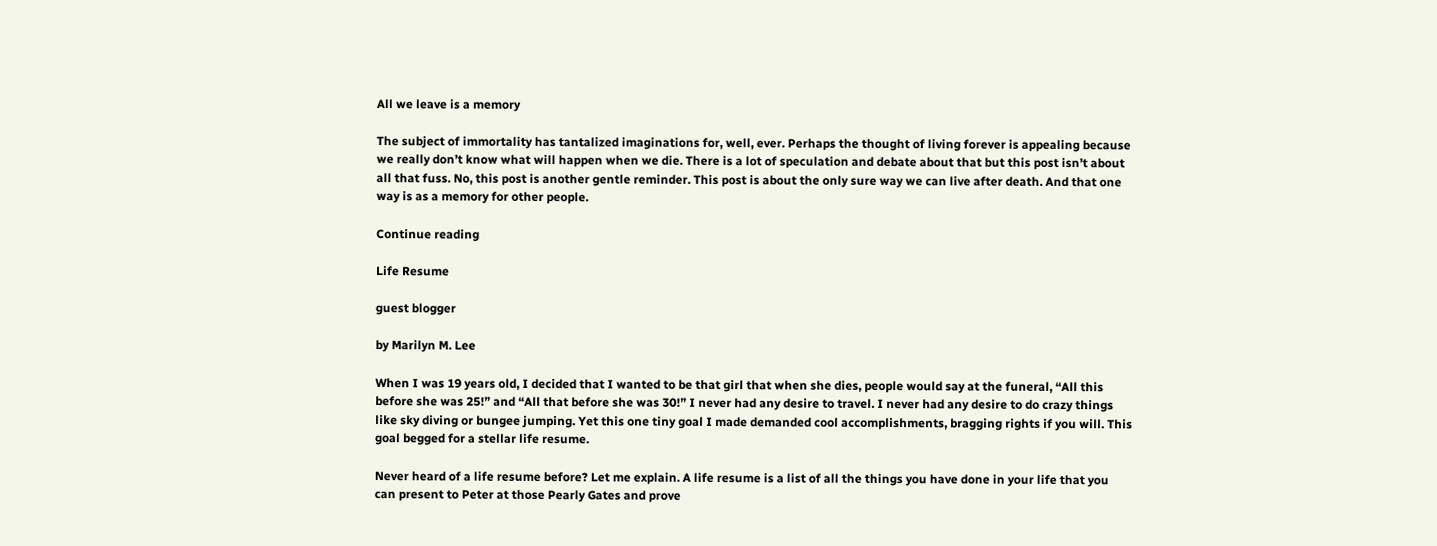All we leave is a memory

The subject of immortality has tantalized imaginations for, well, ever. Perhaps the thought of living forever is appealing because we really don’t know what will happen when we die. There is a lot of speculation and debate about that but this post isn’t about all that fuss. No, this post is another gentle reminder. This post is about the only sure way we can live after death. And that one way is as a memory for other people.

Continue reading

Life Resume

guest blogger

by Marilyn M. Lee

When I was 19 years old, I decided that I wanted to be that girl that when she dies, people would say at the funeral, “All this before she was 25!” and “All that before she was 30!” I never had any desire to travel. I never had any desire to do crazy things like sky diving or bungee jumping. Yet this one tiny goal I made demanded cool accomplishments, bragging rights if you will. This goal begged for a stellar life resume.

Never heard of a life resume before? Let me explain. A life resume is a list of all the things you have done in your life that you can present to Peter at those Pearly Gates and prove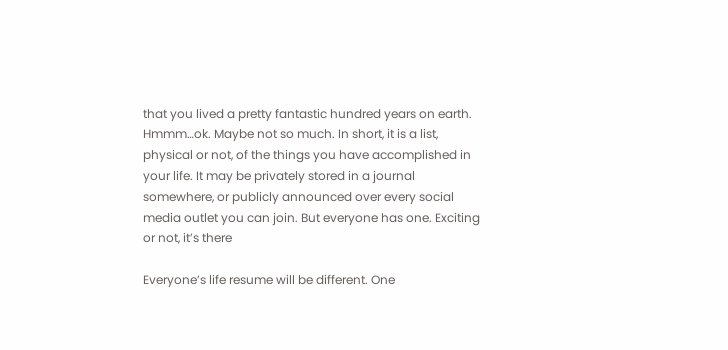that you lived a pretty fantastic hundred years on earth. Hmmm…ok. Maybe not so much. In short, it is a list, physical or not, of the things you have accomplished in your life. It may be privately stored in a journal somewhere, or publicly announced over every social media outlet you can join. But everyone has one. Exciting or not, it’s there

Everyone’s life resume will be different. One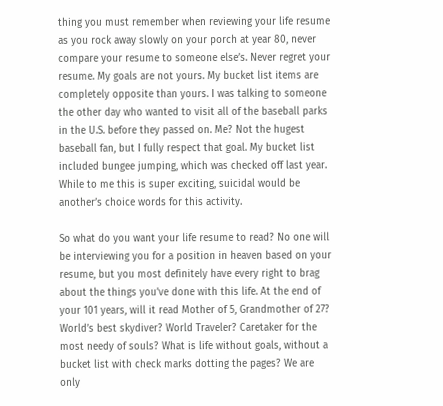thing you must remember when reviewing your life resume as you rock away slowly on your porch at year 80, never compare your resume to someone else’s. Never regret your resume. My goals are not yours. My bucket list items are completely opposite than yours. I was talking to someone the other day who wanted to visit all of the baseball parks in the U.S. before they passed on. Me? Not the hugest baseball fan, but I fully respect that goal. My bucket list included bungee jumping, which was checked off last year. While to me this is super exciting, suicidal would be another’s choice words for this activity.

So what do you want your life resume to read? No one will be interviewing you for a position in heaven based on your resume, but you most definitely have every right to brag about the things you’ve done with this life. At the end of your 101 years, will it read Mother of 5, Grandmother of 27? World’s best skydiver? World Traveler? Caretaker for the most needy of souls? What is life without goals, without a bucket list with check marks dotting the pages? We are only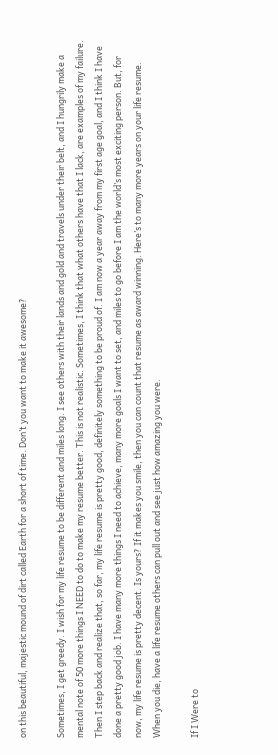on this beautiful, majestic mound of dirt called Earth for a short of time. Don’t you want to make it awesome?

Sometimes, I get greedy. I wish for my life resume to be different and miles long. I see others with their lands and gold and travels under their belt, and I hungrily make a mental note of 50 more things I NEED to do to make my resume better. This is not realistic. Sometimes, I think that what others have that I lack, are examples of my failure. Then I step back and realize that, so far, my life resume is pretty good, definitely something to be proud of. I am now a year away from my first age goal, and I think I have done a pretty good job. I have many more things I need to achieve, many more goals I want to set, and miles to go before I am the world’s most exciting person. But, for now, my life resume is pretty decent. Is yours? If it makes you smile, then you can count that resume as award winning. Here’s to many more years on your life resume. When you die, have a life resume others can pull out and see just how amazing you were.

If I Were to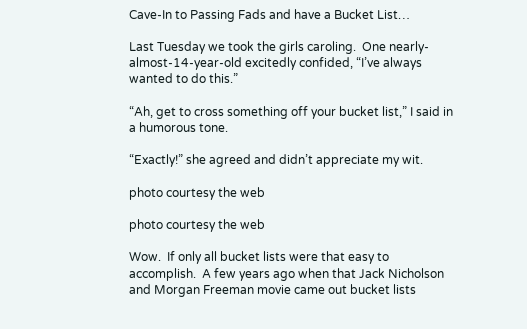Cave-In to Passing Fads and have a Bucket List…

Last Tuesday we took the girls caroling.  One nearly-almost-14-year-old excitedly confided, “I’ve always wanted to do this.”

“Ah, get to cross something off your bucket list,” I said in a humorous tone.

“Exactly!” she agreed and didn’t appreciate my wit.

photo courtesy the web

photo courtesy the web

Wow.  If only all bucket lists were that easy to accomplish.  A few years ago when that Jack Nicholson and Morgan Freeman movie came out bucket lists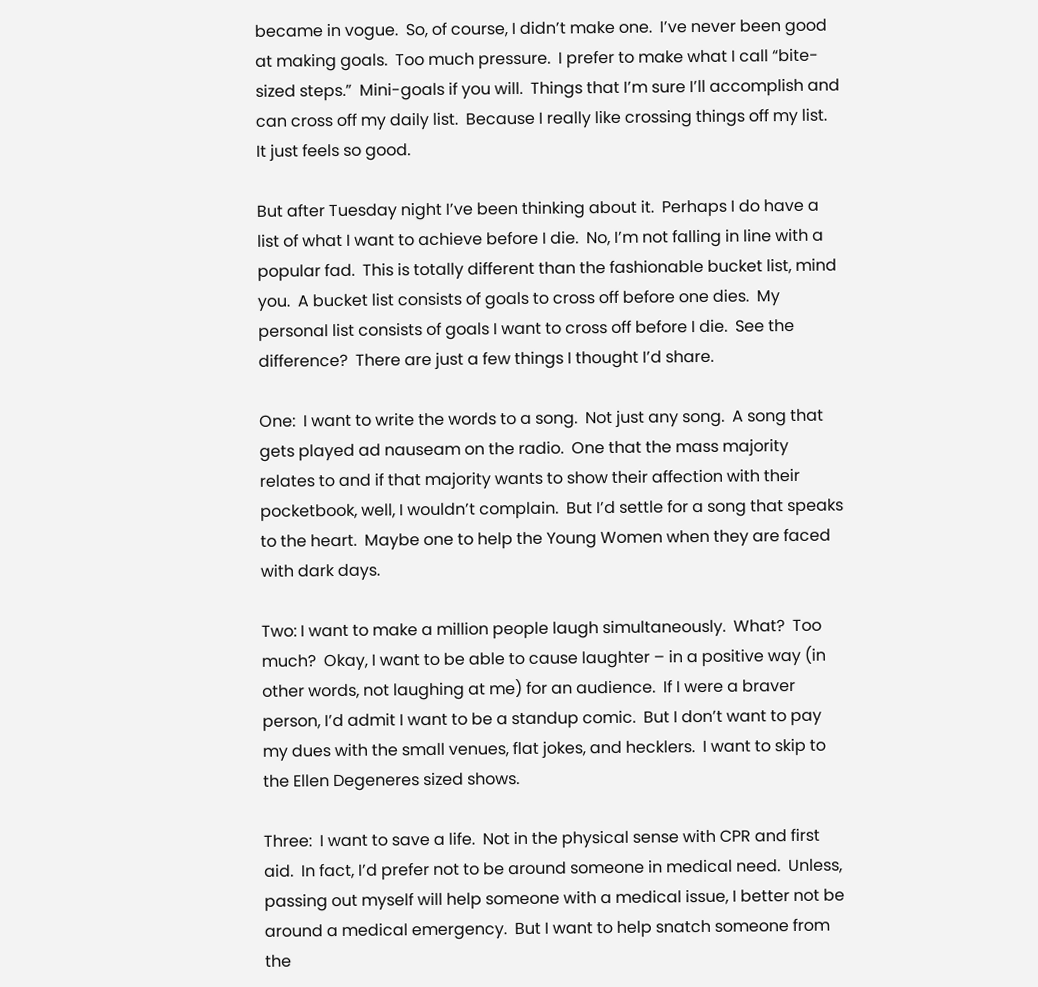became in vogue.  So, of course, I didn’t make one.  I’ve never been good at making goals.  Too much pressure.  I prefer to make what I call “bite-sized steps.”  Mini-goals if you will.  Things that I’m sure I’ll accomplish and can cross off my daily list.  Because I really like crossing things off my list.  It just feels so good.

But after Tuesday night I’ve been thinking about it.  Perhaps I do have a list of what I want to achieve before I die.  No, I’m not falling in line with a popular fad.  This is totally different than the fashionable bucket list, mind you.  A bucket list consists of goals to cross off before one dies.  My personal list consists of goals I want to cross off before I die.  See the difference?  There are just a few things I thought I’d share.

One:  I want to write the words to a song.  Not just any song.  A song that gets played ad nauseam on the radio.  One that the mass majority relates to and if that majority wants to show their affection with their pocketbook, well, I wouldn’t complain.  But I’d settle for a song that speaks to the heart.  Maybe one to help the Young Women when they are faced with dark days.

Two: I want to make a million people laugh simultaneously.  What?  Too much?  Okay, I want to be able to cause laughter – in a positive way (in other words, not laughing at me) for an audience.  If I were a braver person, I’d admit I want to be a standup comic.  But I don’t want to pay my dues with the small venues, flat jokes, and hecklers.  I want to skip to the Ellen Degeneres sized shows.

Three:  I want to save a life.  Not in the physical sense with CPR and first aid.  In fact, I’d prefer not to be around someone in medical need.  Unless, passing out myself will help someone with a medical issue, I better not be around a medical emergency.  But I want to help snatch someone from the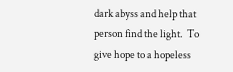dark abyss and help that person find the light.  To give hope to a hopeless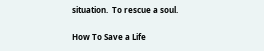situation.  To rescue a soul.

How To Save a Life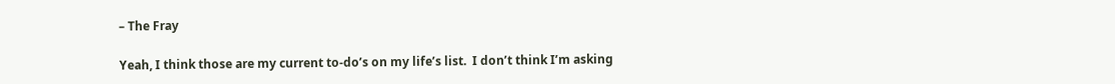– The Fray

Yeah, I think those are my current to-do’s on my life’s list.  I don’t think I’m asking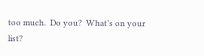too much.  Do you?  What’s on your list?